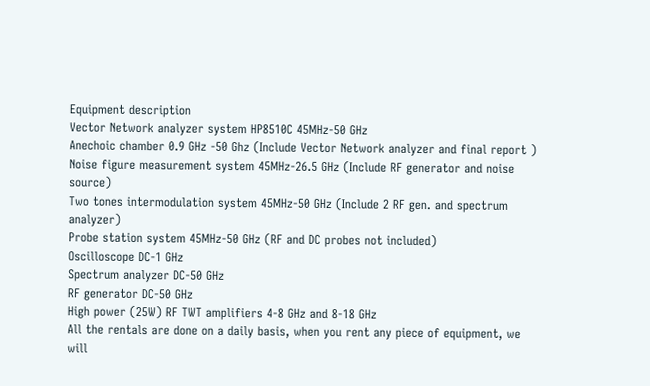Equipment description
Vector Network analyzer system HP8510C 45MHz-50 GHz
Anechoic chamber 0.9 GHz -50 Ghz (Include Vector Network analyzer and final report )
Noise figure measurement system 45MHz-26.5 GHz (Include RF generator and noise source)
Two tones intermodulation system 45MHz-50 GHz (Include 2 RF gen. and spectrum analyzer)
Probe station system 45MHz-50 GHz (RF and DC probes not included)
Oscilloscope DC-1 GHz
Spectrum analyzer DC-50 GHz
RF generator DC-50 GHz
High power (25W) RF TWT amplifiers 4-8 GHz and 8-18 GHz
All the rentals are done on a daily basis, when you rent any piece of equipment, we will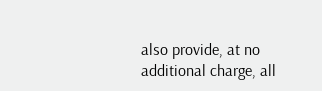also provide, at no additional charge, all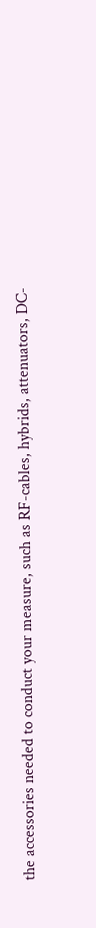the accessories needed to conduct your measure, such as RF-cables, hybrids, attenuators, DC-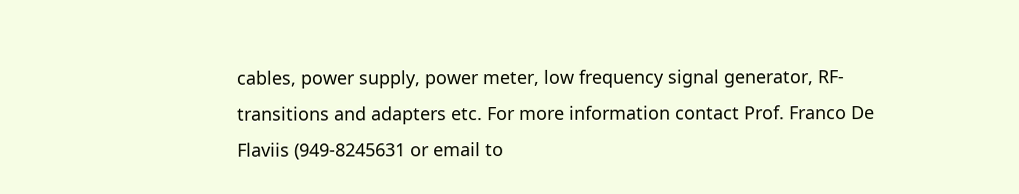cables, power supply, power meter, low frequency signal generator, RF-transitions and adapters etc. For more information contact Prof. Franco De Flaviis (949-8245631 or email to